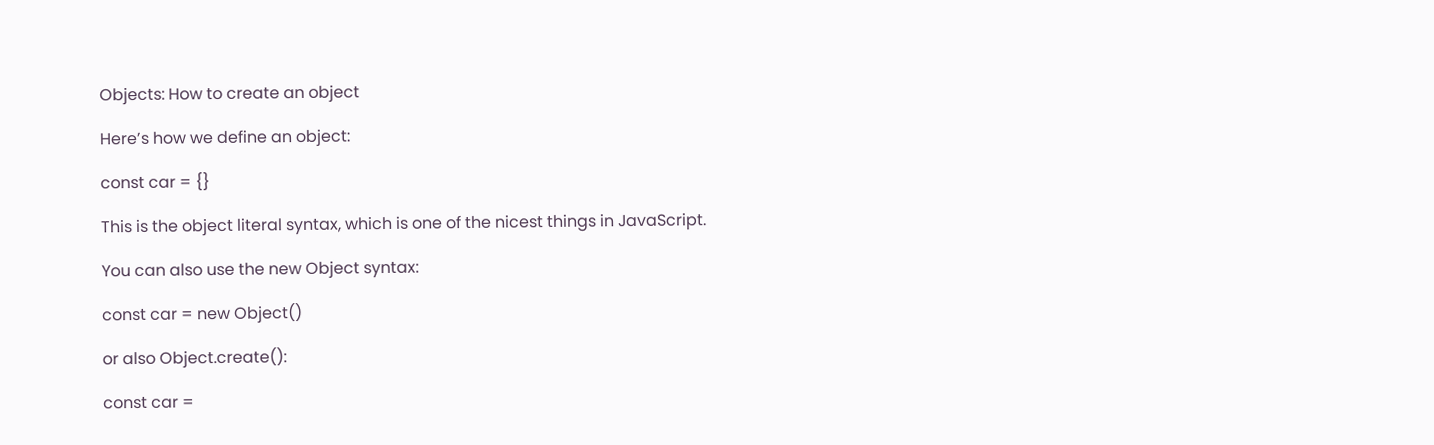Objects: How to create an object

Here’s how we define an object:

const car = {}

This is the object literal syntax, which is one of the nicest things in JavaScript.

You can also use the new Object syntax:

const car = new Object()

or also Object.create():

const car =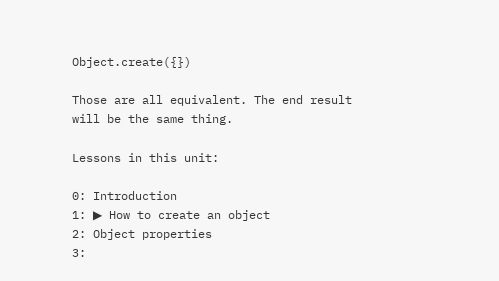Object.create({})

Those are all equivalent. The end result will be the same thing.

Lessons in this unit:

0: Introduction
1: ▶ How to create an object
2: Object properties
3: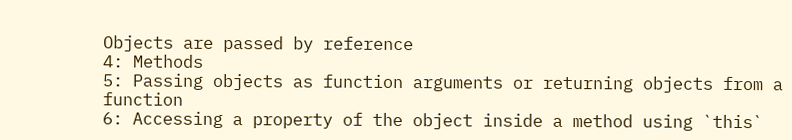Objects are passed by reference
4: Methods
5: Passing objects as function arguments or returning objects from a function
6: Accessing a property of the object inside a method using `this`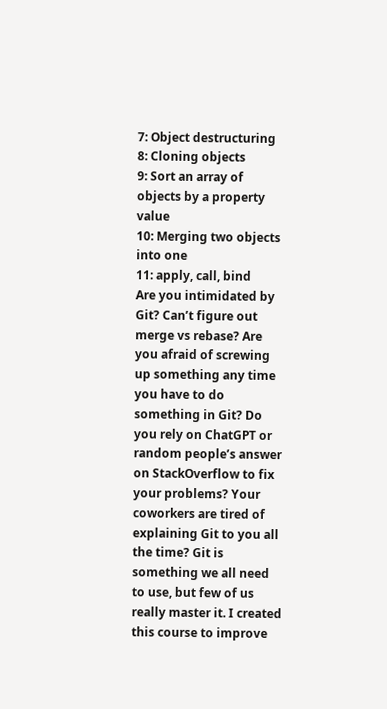7: Object destructuring
8: Cloning objects
9: Sort an array of objects by a property value
10: Merging two objects into one
11: apply, call, bind
Are you intimidated by Git? Can’t figure out merge vs rebase? Are you afraid of screwing up something any time you have to do something in Git? Do you rely on ChatGPT or random people’s answer on StackOverflow to fix your problems? Your coworkers are tired of explaining Git to you all the time? Git is something we all need to use, but few of us really master it. I created this course to improve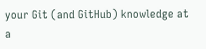your Git (and GitHub) knowledge at a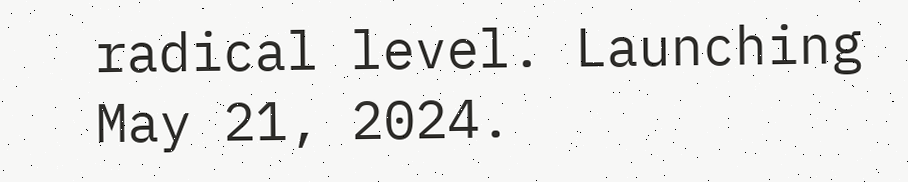radical level. Launching May 21, 2024.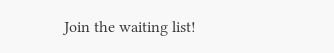Join the waiting list!